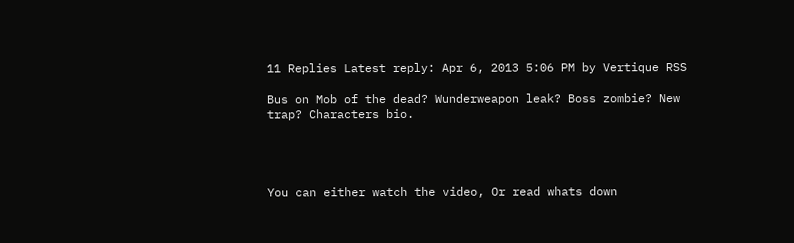11 Replies Latest reply: Apr 6, 2013 5:06 PM by Vertique RSS

Bus on Mob of the dead? Wunderweapon leak? Boss zombie? New trap? Characters bio.




You can either watch the video, Or read whats down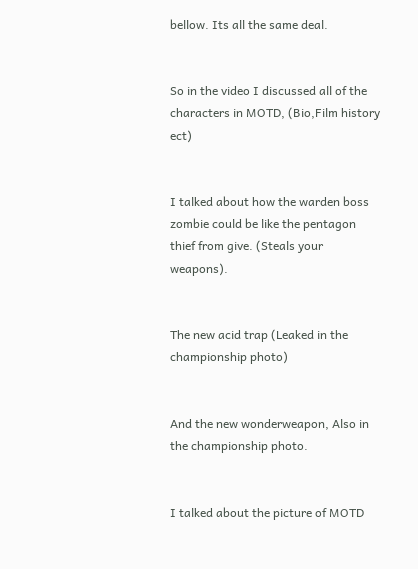bellow. Its all the same deal.


So in the video I discussed all of the characters in MOTD, (Bio,Film history ect)


I talked about how the warden boss zombie could be like the pentagon thief from give. (Steals your weapons).


The new acid trap (Leaked in the championship photo)


And the new wonderweapon, Also in the championship photo.


I talked about the picture of MOTD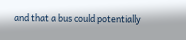and that a bus could potentially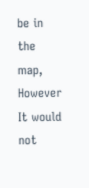be in the map, However It would not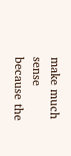make much sense because the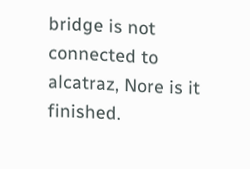bridge is not connected to alcatraz, Nore is it finished.